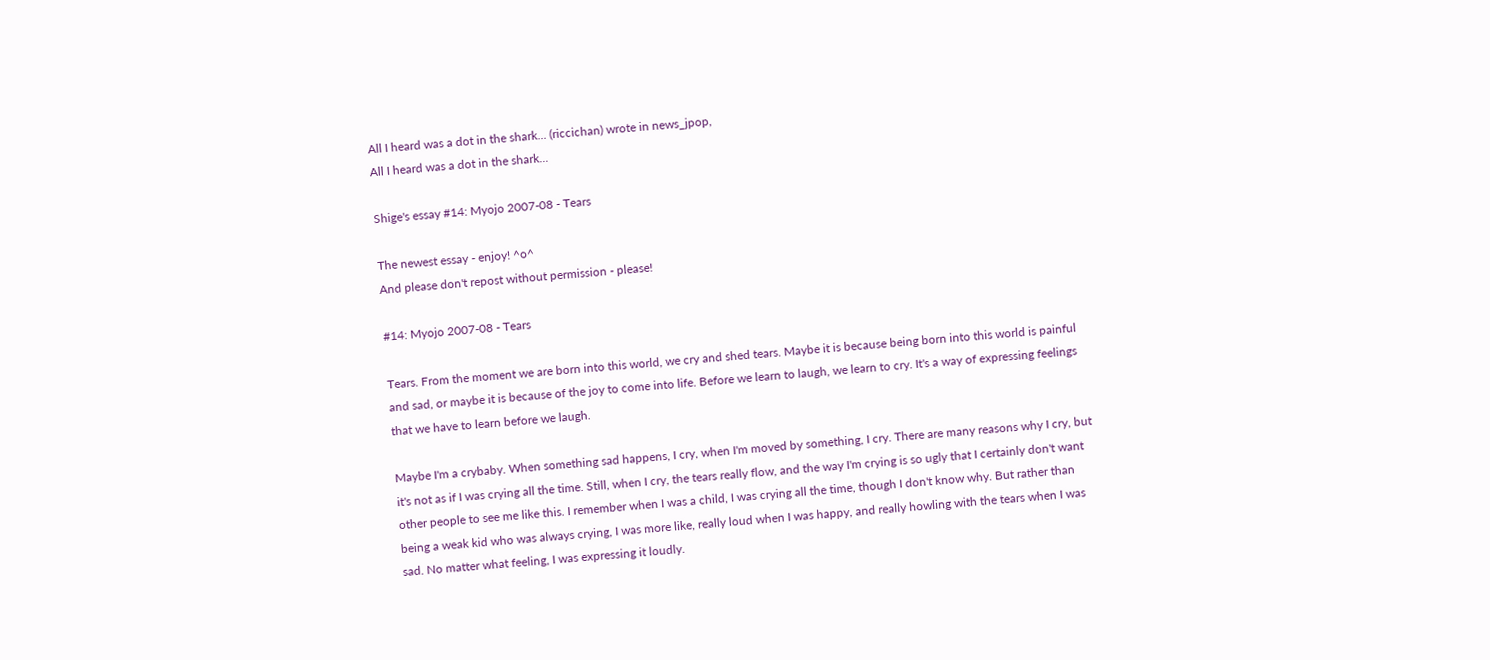All I heard was a dot in the shark... (riccichan) wrote in news_jpop,
All I heard was a dot in the shark...

Shige's essay #14: Myojo 2007-08 - Tears

The newest essay - enjoy! ^o^
And please don't repost without permission - please!

#14: Myojo 2007-08 - Tears

Tears. From the moment we are born into this world, we cry and shed tears. Maybe it is because being born into this world is painful and sad, or maybe it is because of the joy to come into life. Before we learn to laugh, we learn to cry. It's a way of expressing feelings that we have to learn before we laugh.

Maybe I'm a crybaby. When something sad happens, I cry, when I'm moved by something, I cry. There are many reasons why I cry, but it's not as if I was crying all the time. Still, when I cry, the tears really flow, and the way I'm crying is so ugly that I certainly don't want other people to see me like this. I remember when I was a child, I was crying all the time, though I don't know why. But rather than being a weak kid who was always crying, I was more like, really loud when I was happy, and really howling with the tears when I was sad. No matter what feeling, I was expressing it loudly.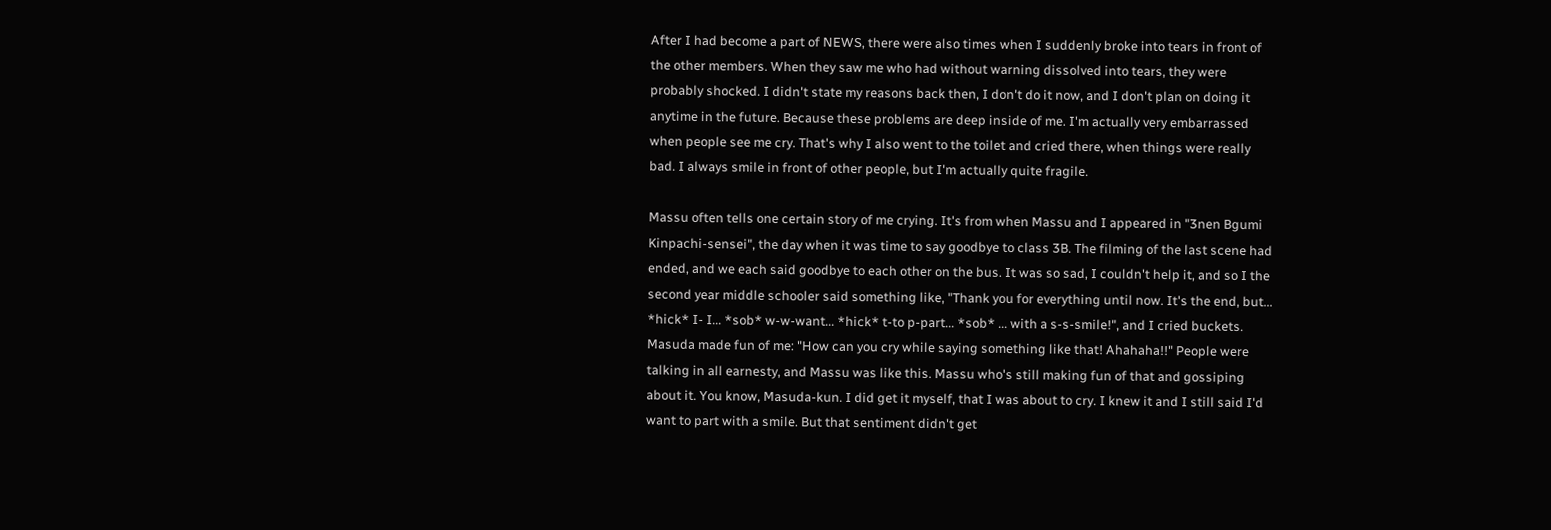After I had become a part of NEWS, there were also times when I suddenly broke into tears in front of the other members. When they saw me who had without warning dissolved into tears, they were probably shocked. I didn't state my reasons back then, I don't do it now, and I don't plan on doing it anytime in the future. Because these problems are deep inside of me. I'm actually very embarrassed when people see me cry. That's why I also went to the toilet and cried there, when things were really bad. I always smile in front of other people, but I'm actually quite fragile.

Massu often tells one certain story of me crying. It's from when Massu and I appeared in "3nen Bgumi Kinpachi-sensei", the day when it was time to say goodbye to class 3B. The filming of the last scene had ended, and we each said goodbye to each other on the bus. It was so sad, I couldn't help it, and so I the second year middle schooler said something like, "Thank you for everything until now. It's the end, but... *hick* I- I... *sob* w-w-want... *hick* t-to p-part... *sob* ... with a s-s-smile!", and I cried buckets. Masuda made fun of me: "How can you cry while saying something like that! Ahahaha!!" People were talking in all earnesty, and Massu was like this. Massu who's still making fun of that and gossiping about it. You know, Masuda-kun. I did get it myself, that I was about to cry. I knew it and I still said I'd want to part with a smile. But that sentiment didn't get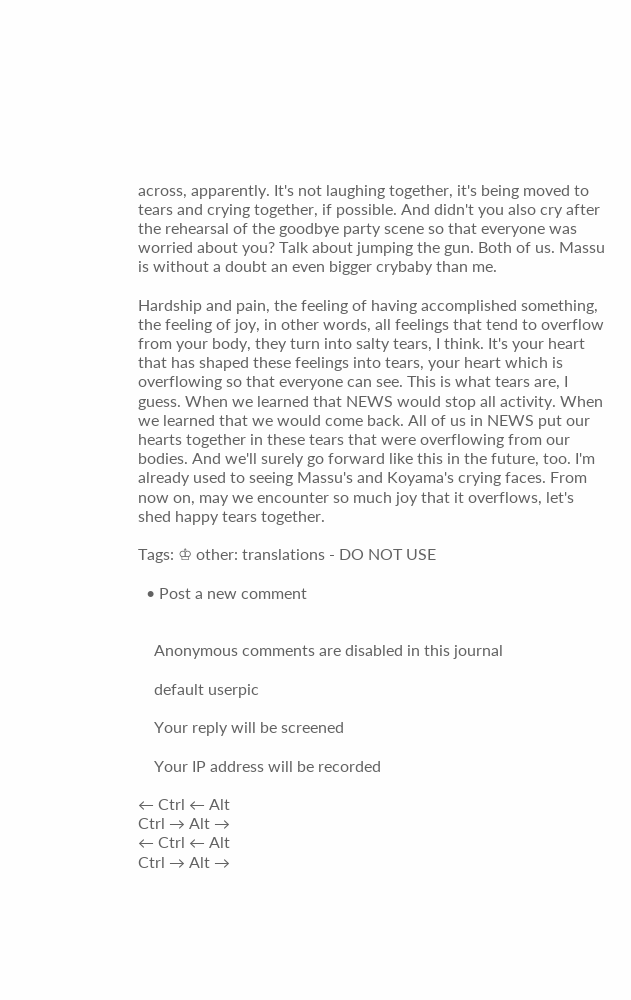across, apparently. It's not laughing together, it's being moved to tears and crying together, if possible. And didn't you also cry after the rehearsal of the goodbye party scene so that everyone was worried about you? Talk about jumping the gun. Both of us. Massu is without a doubt an even bigger crybaby than me.

Hardship and pain, the feeling of having accomplished something, the feeling of joy, in other words, all feelings that tend to overflow from your body, they turn into salty tears, I think. It's your heart that has shaped these feelings into tears, your heart which is overflowing so that everyone can see. This is what tears are, I guess. When we learned that NEWS would stop all activity. When we learned that we would come back. All of us in NEWS put our hearts together in these tears that were overflowing from our bodies. And we'll surely go forward like this in the future, too. I'm already used to seeing Massu's and Koyama's crying faces. From now on, may we encounter so much joy that it overflows, let's shed happy tears together.

Tags: ♔ other: translations - DO NOT USE

  • Post a new comment


    Anonymous comments are disabled in this journal

    default userpic

    Your reply will be screened

    Your IP address will be recorded

← Ctrl ← Alt
Ctrl → Alt →
← Ctrl ← Alt
Ctrl → Alt →